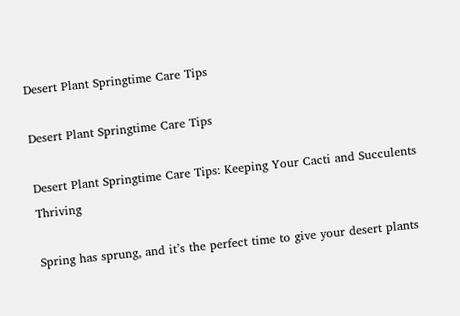Desert Plant Springtime Care Tips

Desert Plant Springtime Care Tips

Desert Plant Springtime Care Tips: Keeping Your Cacti and Succulents Thriving

Spring has sprung, and it’s the perfect time to give your desert plants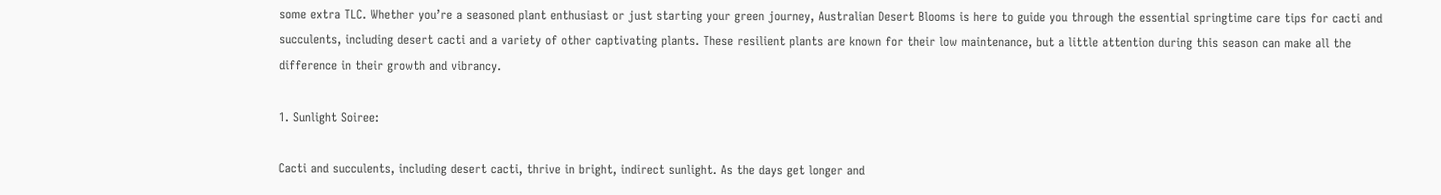some extra TLC. Whether you’re a seasoned plant enthusiast or just starting your green journey, Australian Desert Blooms is here to guide you through the essential springtime care tips for cacti and succulents, including desert cacti and a variety of other captivating plants. These resilient plants are known for their low maintenance, but a little attention during this season can make all the difference in their growth and vibrancy.

1. Sunlight Soiree:

Cacti and succulents, including desert cacti, thrive in bright, indirect sunlight. As the days get longer and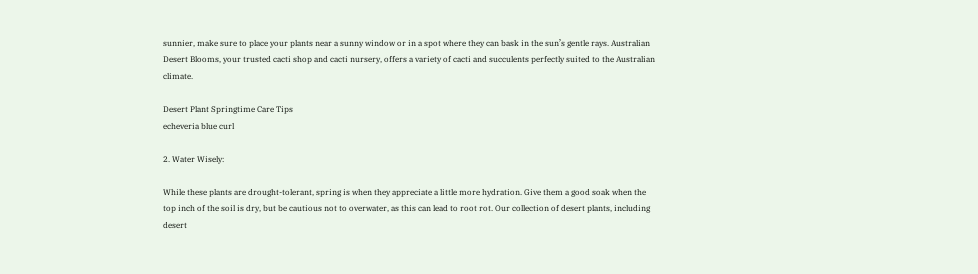sunnier, make sure to place your plants near a sunny window or in a spot where they can bask in the sun’s gentle rays. Australian Desert Blooms, your trusted cacti shop and cacti nursery, offers a variety of cacti and succulents perfectly suited to the Australian climate.

Desert Plant Springtime Care Tips
echeveria blue curl

2. Water Wisely:

While these plants are drought-tolerant, spring is when they appreciate a little more hydration. Give them a good soak when the top inch of the soil is dry, but be cautious not to overwater, as this can lead to root rot. Our collection of desert plants, including desert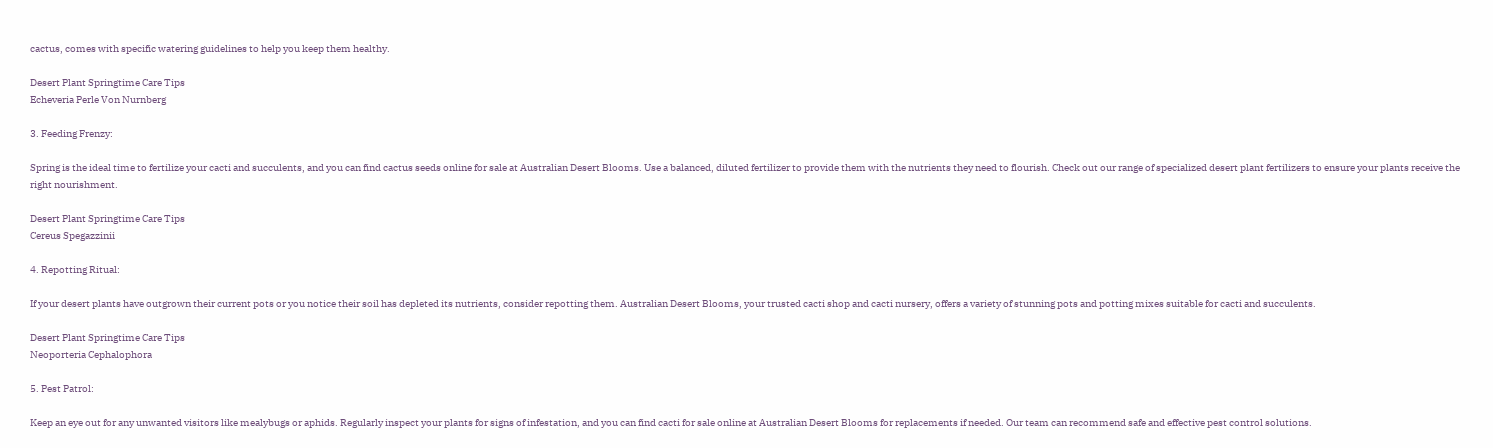cactus, comes with specific watering guidelines to help you keep them healthy.

Desert Plant Springtime Care Tips
Echeveria Perle Von Nurnberg

3. Feeding Frenzy:

Spring is the ideal time to fertilize your cacti and succulents, and you can find cactus seeds online for sale at Australian Desert Blooms. Use a balanced, diluted fertilizer to provide them with the nutrients they need to flourish. Check out our range of specialized desert plant fertilizers to ensure your plants receive the right nourishment.

Desert Plant Springtime Care Tips
Cereus Spegazzinii

4. Repotting Ritual:

If your desert plants have outgrown their current pots or you notice their soil has depleted its nutrients, consider repotting them. Australian Desert Blooms, your trusted cacti shop and cacti nursery, offers a variety of stunning pots and potting mixes suitable for cacti and succulents.

Desert Plant Springtime Care Tips
Neoporteria Cephalophora

5. Pest Patrol:

Keep an eye out for any unwanted visitors like mealybugs or aphids. Regularly inspect your plants for signs of infestation, and you can find cacti for sale online at Australian Desert Blooms for replacements if needed. Our team can recommend safe and effective pest control solutions.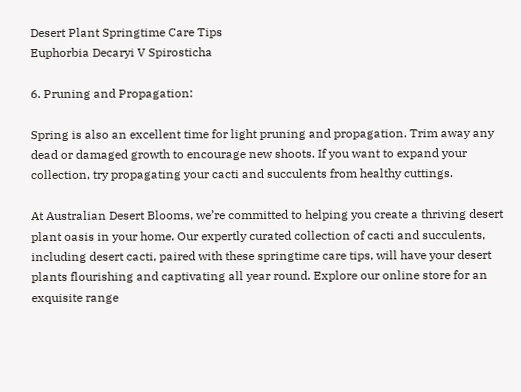Desert Plant Springtime Care Tips
Euphorbia Decaryi V Spirosticha

6. Pruning and Propagation:

Spring is also an excellent time for light pruning and propagation. Trim away any dead or damaged growth to encourage new shoots. If you want to expand your collection, try propagating your cacti and succulents from healthy cuttings.

At Australian Desert Blooms, we’re committed to helping you create a thriving desert plant oasis in your home. Our expertly curated collection of cacti and succulents, including desert cacti, paired with these springtime care tips, will have your desert plants flourishing and captivating all year round. Explore our online store for an exquisite range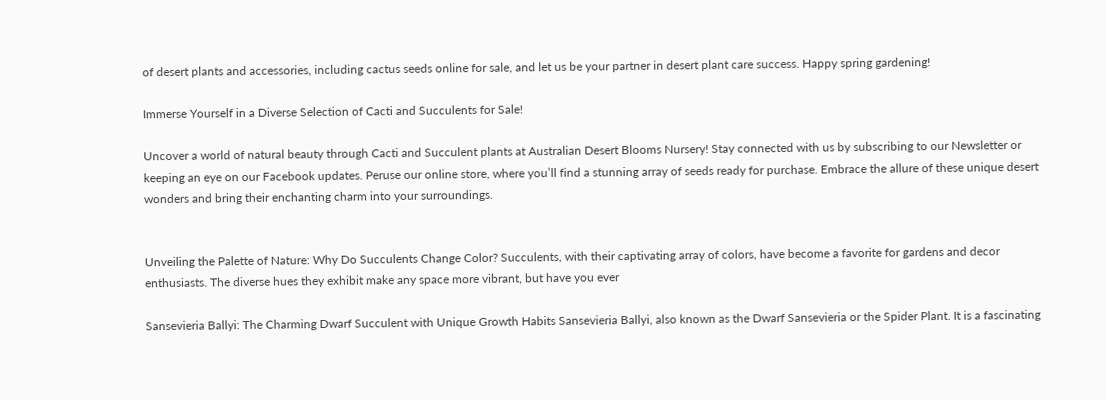of desert plants and accessories, including cactus seeds online for sale, and let us be your partner in desert plant care success. Happy spring gardening!

Immerse Yourself in a Diverse Selection of Cacti and Succulents for Sale!

Uncover a world of natural beauty through Cacti and Succulent plants at Australian Desert Blooms Nursery! Stay connected with us by subscribing to our Newsletter or keeping an eye on our Facebook updates. Peruse our online store, where you’ll find a stunning array of seeds ready for purchase. Embrace the allure of these unique desert wonders and bring their enchanting charm into your surroundings.


Unveiling the Palette of Nature: Why Do Succulents Change Color? Succulents, with their captivating array of colors, have become a favorite for gardens and decor enthusiasts. The diverse hues they exhibit make any space more vibrant, but have you ever

Sansevieria Ballyi: The Charming Dwarf Succulent with Unique Growth Habits Sansevieria Ballyi, also known as the Dwarf Sansevieria or the Spider Plant. It is a fascinating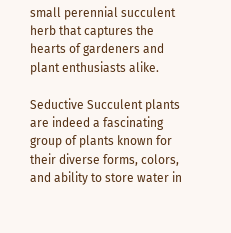small perennial succulent herb that captures the hearts of gardeners and plant enthusiasts alike.

Seductive Succulent plants are indeed a fascinating group of plants known for their diverse forms, colors, and ability to store water in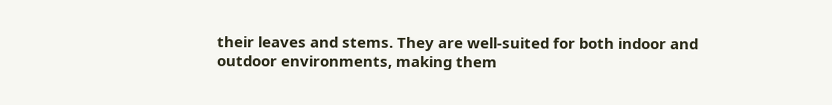their leaves and stems. They are well-suited for both indoor and outdoor environments, making them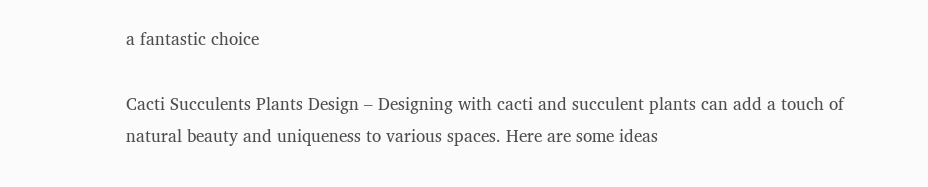a fantastic choice

Cacti Succulents Plants Design – Designing with cacti and succulent plants can add a touch of natural beauty and uniqueness to various spaces. Here are some ideas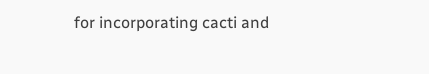for incorporating cacti and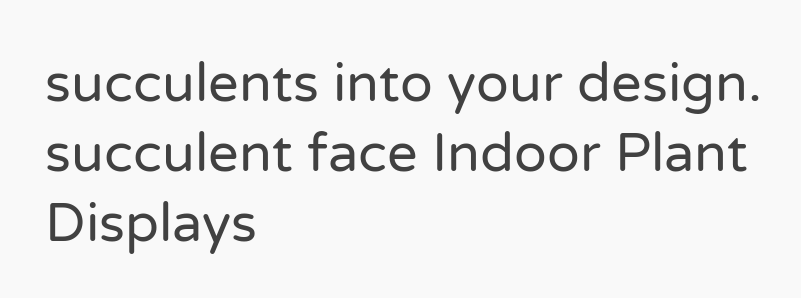succulents into your design. succulent face Indoor Plant Displays